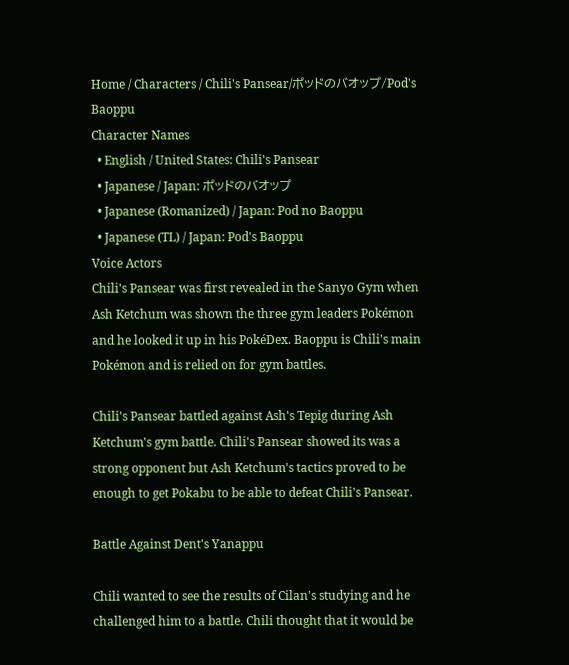Home / Characters / Chili's Pansear/ポッドのバオップ/Pod's Baoppu
Character Names
  • English / United States: Chili's Pansear
  • Japanese / Japan: ポッドのバオップ
  • Japanese (Romanized) / Japan: Pod no Baoppu
  • Japanese (TL) / Japan: Pod's Baoppu
Voice Actors
Chili's Pansear was first revealed in the Sanyo Gym when Ash Ketchum was shown the three gym leaders Pokémon and he looked it up in his PokéDex. Baoppu is Chili's main Pokémon and is relied on for gym battles.

Chili's Pansear battled against Ash's Tepig during Ash Ketchum's gym battle. Chili's Pansear showed its was a strong opponent but Ash Ketchum's tactics proved to be enough to get Pokabu to be able to defeat Chili's Pansear.

Battle Against Dent's Yanappu

Chili wanted to see the results of Cilan's studying and he challenged him to a battle. Chili thought that it would be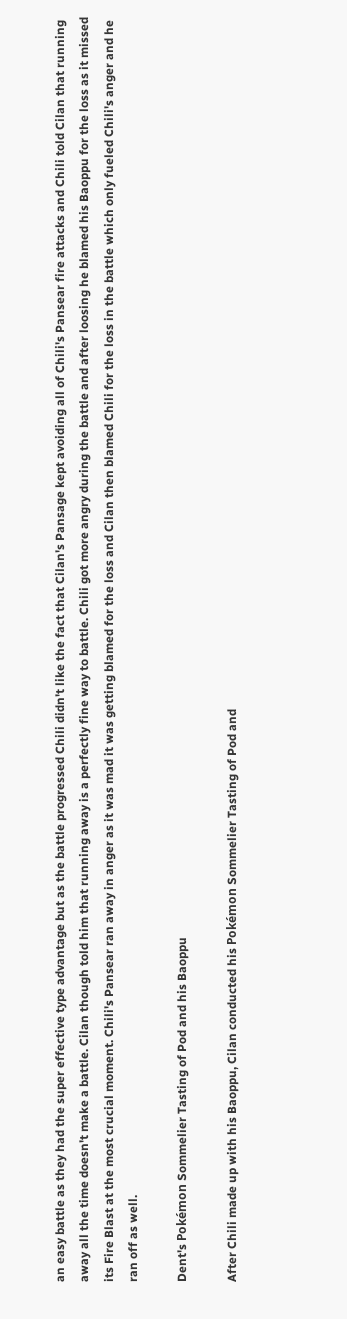an easy battle as they had the super effective type advantage but as the battle progressed Chili didn't like the fact that Cilan's Pansage kept avoiding all of Chili's Pansear fire attacks and Chili told Cilan that running away all the time doesn't make a battle. Cilan though told him that running away is a perfectly fine way to battle. Chili got more angry during the battle and after loosing he blamed his Baoppu for the loss as it missed its Fire Blast at the most crucial moment. Chili's Pansear ran away in anger as it was mad it was getting blamed for the loss and Cilan then blamed Chili for the loss in the battle which only fueled Chili's anger and he ran off as well.

Dent's Pokémon Sommelier Tasting of Pod and his Baoppu

After Chili made up with his Baoppu, Cilan conducted his Pokémon Sommelier Tasting of Pod and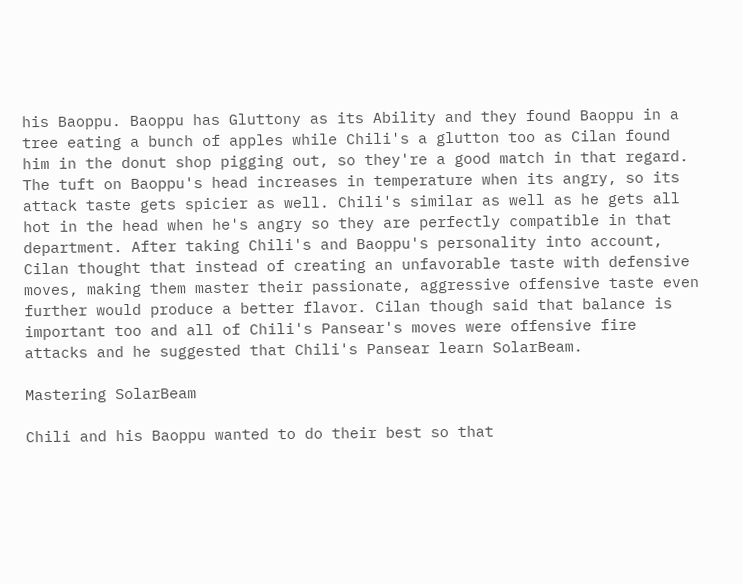his Baoppu. Baoppu has Gluttony as its Ability and they found Baoppu in a tree eating a bunch of apples while Chili's a glutton too as Cilan found him in the donut shop pigging out, so they're a good match in that regard. The tuft on Baoppu's head increases in temperature when its angry, so its attack taste gets spicier as well. Chili's similar as well as he gets all hot in the head when he's angry so they are perfectly compatible in that department. After taking Chili's and Baoppu's personality into account, Cilan thought that instead of creating an unfavorable taste with defensive moves, making them master their passionate, aggressive offensive taste even further would produce a better flavor. Cilan though said that balance is important too and all of Chili's Pansear's moves were offensive fire attacks and he suggested that Chili's Pansear learn SolarBeam.

Mastering SolarBeam

Chili and his Baoppu wanted to do their best so that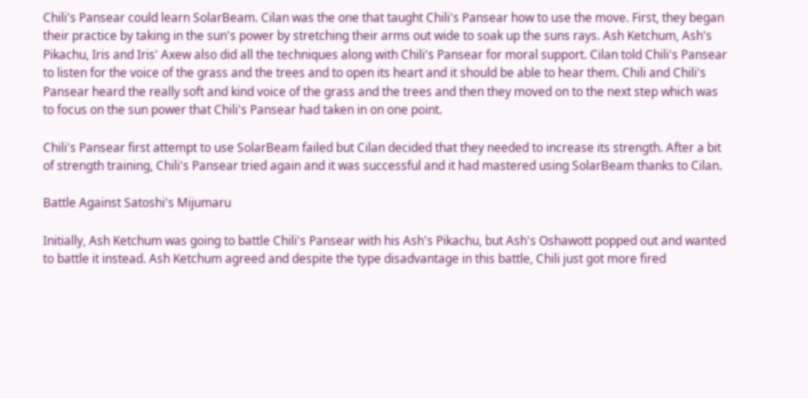Chili's Pansear could learn SolarBeam. Cilan was the one that taught Chili's Pansear how to use the move. First, they began their practice by taking in the sun's power by stretching their arms out wide to soak up the suns rays. Ash Ketchum, Ash's Pikachu, Iris and Iris' Axew also did all the techniques along with Chili's Pansear for moral support. Cilan told Chili's Pansear to listen for the voice of the grass and the trees and to open its heart and it should be able to hear them. Chili and Chili's Pansear heard the really soft and kind voice of the grass and the trees and then they moved on to the next step which was to focus on the sun power that Chili's Pansear had taken in on one point.

Chili's Pansear first attempt to use SolarBeam failed but Cilan decided that they needed to increase its strength. After a bit of strength training, Chili's Pansear tried again and it was successful and it had mastered using SolarBeam thanks to Cilan.

Battle Against Satoshi's Mijumaru

Initially, Ash Ketchum was going to battle Chili's Pansear with his Ash's Pikachu, but Ash's Oshawott popped out and wanted to battle it instead. Ash Ketchum agreed and despite the type disadvantage in this battle, Chili just got more fired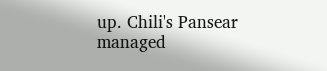up. Chili's Pansear managed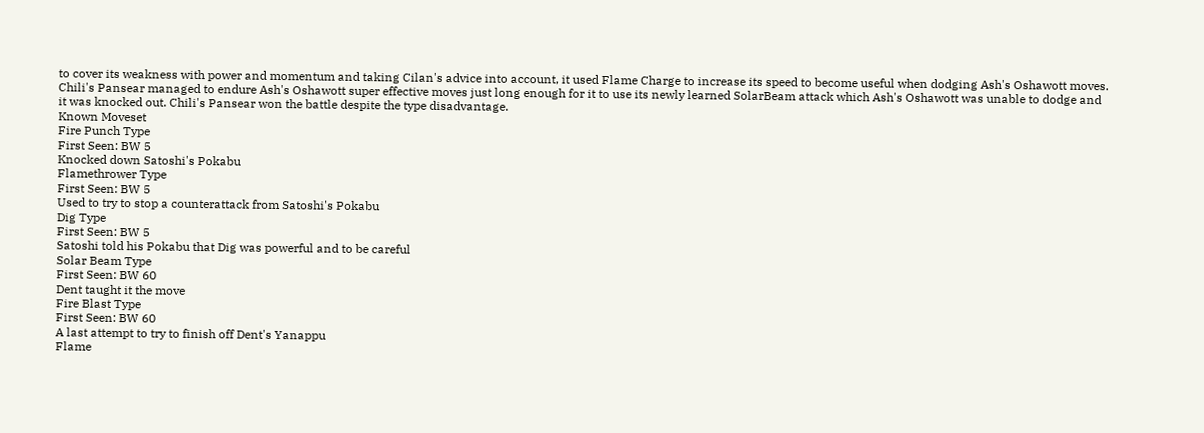to cover its weakness with power and momentum and taking Cilan's advice into account, it used Flame Charge to increase its speed to become useful when dodging Ash's Oshawott moves. Chili's Pansear managed to endure Ash's Oshawott super effective moves just long enough for it to use its newly learned SolarBeam attack which Ash's Oshawott was unable to dodge and it was knocked out. Chili's Pansear won the battle despite the type disadvantage.
Known Moveset
Fire Punch Type
First Seen: BW 5
Knocked down Satoshi's Pokabu
Flamethrower Type
First Seen: BW 5
Used to try to stop a counterattack from Satoshi's Pokabu
Dig Type
First Seen: BW 5
Satoshi told his Pokabu that Dig was powerful and to be careful
Solar Beam Type
First Seen: BW 60
Dent taught it the move
Fire Blast Type
First Seen: BW 60
A last attempt to try to finish off Dent's Yanappu
Flame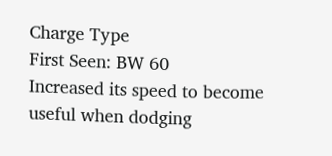Charge Type
First Seen: BW 60
Increased its speed to become useful when dodging